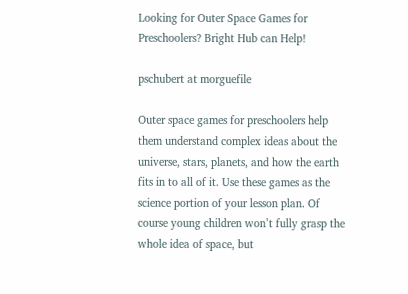Looking for Outer Space Games for Preschoolers? Bright Hub can Help!

pschubert at morguefile

Outer space games for preschoolers help them understand complex ideas about the universe, stars, planets, and how the earth fits in to all of it. Use these games as the science portion of your lesson plan. Of course young children won’t fully grasp the whole idea of space, but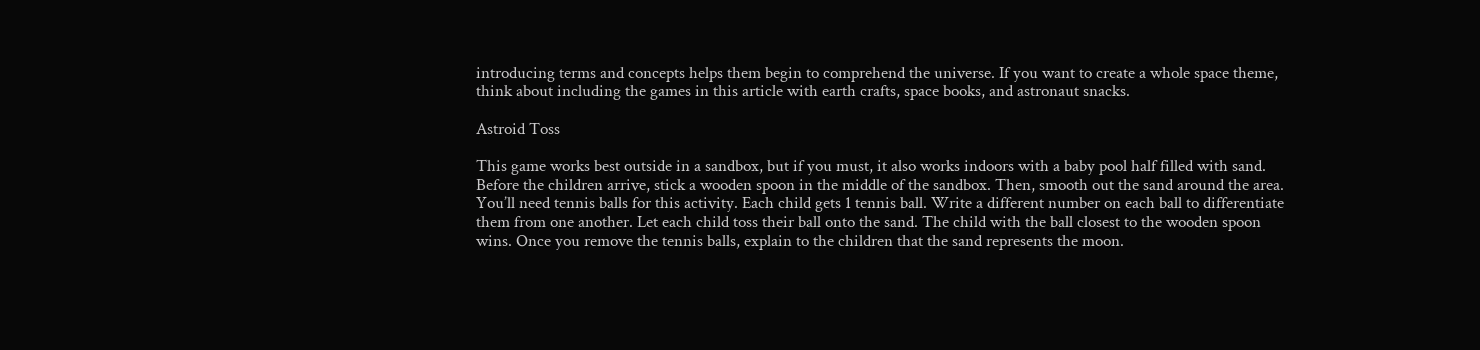introducing terms and concepts helps them begin to comprehend the universe. If you want to create a whole space theme, think about including the games in this article with earth crafts, space books, and astronaut snacks.

Astroid Toss

This game works best outside in a sandbox, but if you must, it also works indoors with a baby pool half filled with sand. Before the children arrive, stick a wooden spoon in the middle of the sandbox. Then, smooth out the sand around the area. You’ll need tennis balls for this activity. Each child gets 1 tennis ball. Write a different number on each ball to differentiate them from one another. Let each child toss their ball onto the sand. The child with the ball closest to the wooden spoon wins. Once you remove the tennis balls, explain to the children that the sand represents the moon.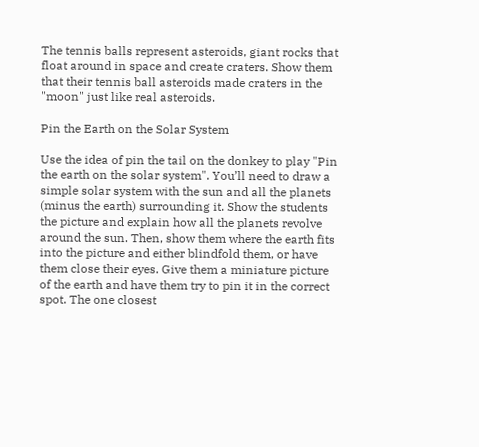The tennis balls represent asteroids, giant rocks that float around in space and create craters. Show them that their tennis ball asteroids made craters in the "moon" just like real asteroids.

Pin the Earth on the Solar System

Use the idea of pin the tail on the donkey to play "Pin the earth on the solar system". You’ll need to draw a simple solar system with the sun and all the planets (minus the earth) surrounding it. Show the students the picture and explain how all the planets revolve around the sun. Then, show them where the earth fits into the picture and either blindfold them, or have them close their eyes. Give them a miniature picture of the earth and have them try to pin it in the correct spot. The one closest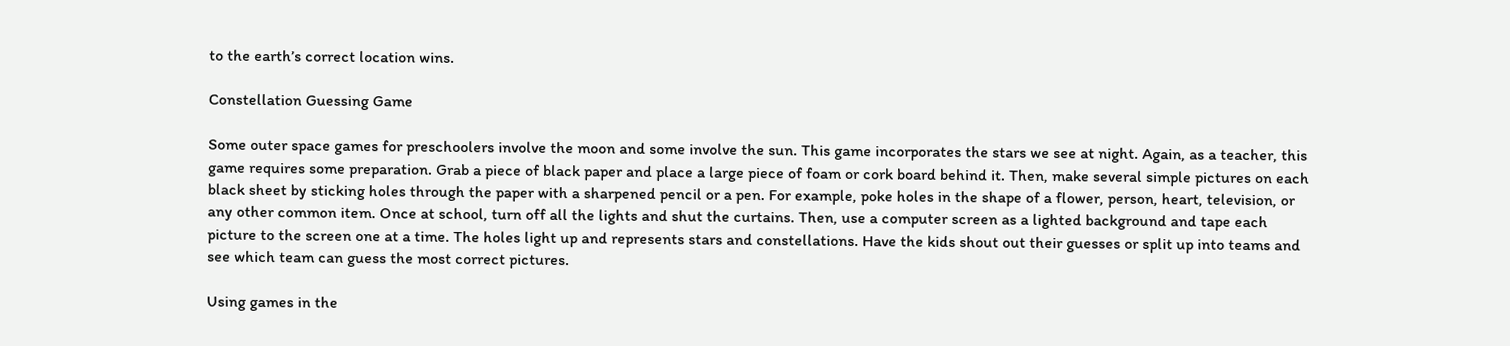to the earth’s correct location wins.

Constellation Guessing Game

Some outer space games for preschoolers involve the moon and some involve the sun. This game incorporates the stars we see at night. Again, as a teacher, this game requires some preparation. Grab a piece of black paper and place a large piece of foam or cork board behind it. Then, make several simple pictures on each black sheet by sticking holes through the paper with a sharpened pencil or a pen. For example, poke holes in the shape of a flower, person, heart, television, or any other common item. Once at school, turn off all the lights and shut the curtains. Then, use a computer screen as a lighted background and tape each picture to the screen one at a time. The holes light up and represents stars and constellations. Have the kids shout out their guesses or split up into teams and see which team can guess the most correct pictures.

Using games in the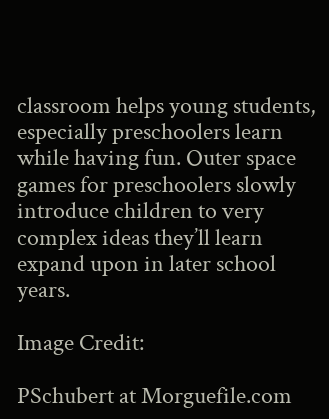classroom helps young students, especially preschoolers learn while having fun. Outer space games for preschoolers slowly introduce children to very complex ideas they’ll learn expand upon in later school years.

Image Credit:

PSchubert at Morguefile.com